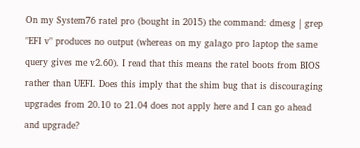On my System76 ratel pro (bought in 2015) the command: dmesg | grep "EFI v" produces no output (whereas on my galago pro laptop the same query gives me v2.60). I read that this means the ratel boots from BIOS rather than UEFI. Does this imply that the shim bug that is discouraging upgrades from 20.10 to 21.04 does not apply here and I can go ahead and upgrade?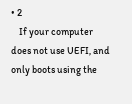• 2
    If your computer does not use UEFI, and only boots using the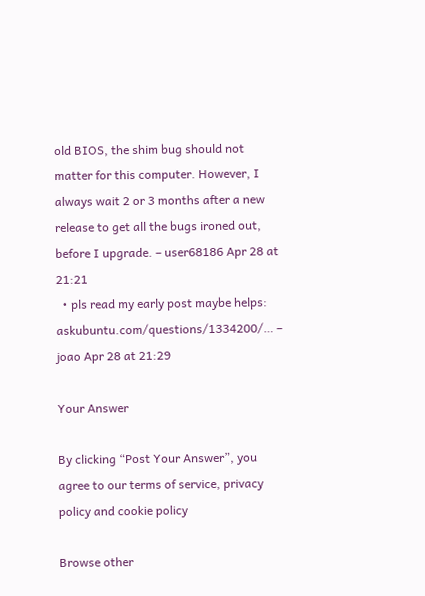old BIOS, the shim bug should not matter for this computer. However, I always wait 2 or 3 months after a new release to get all the bugs ironed out, before I upgrade. – user68186 Apr 28 at 21:21
  • pls read my early post maybe helps: askubuntu.com/questions/1334200/… – joao Apr 28 at 21:29

Your Answer

By clicking “Post Your Answer”, you agree to our terms of service, privacy policy and cookie policy

Browse other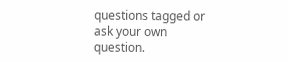questions tagged or ask your own question.